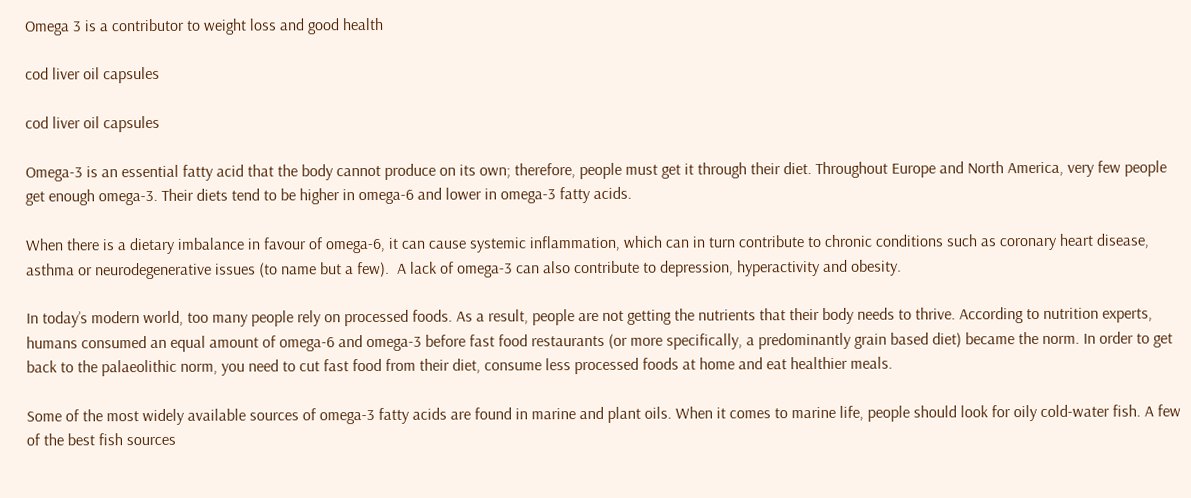Omega 3 is a contributor to weight loss and good health

cod liver oil capsules

cod liver oil capsules

Omega-3 is an essential fatty acid that the body cannot produce on its own; therefore, people must get it through their diet. Throughout Europe and North America, very few people get enough omega-3. Their diets tend to be higher in omega-6 and lower in omega-3 fatty acids.

When there is a dietary imbalance in favour of omega-6, it can cause systemic inflammation, which can in turn contribute to chronic conditions such as coronary heart disease, asthma or neurodegenerative issues (to name but a few).  A lack of omega-3 can also contribute to depression, hyperactivity and obesity.

In today’s modern world, too many people rely on processed foods. As a result, people are not getting the nutrients that their body needs to thrive. According to nutrition experts, humans consumed an equal amount of omega-6 and omega-3 before fast food restaurants (or more specifically, a predominantly grain based diet) became the norm. In order to get back to the palaeolithic norm, you need to cut fast food from their diet, consume less processed foods at home and eat healthier meals.

Some of the most widely available sources of omega-3 fatty acids are found in marine and plant oils. When it comes to marine life, people should look for oily cold-water fish. A few of the best fish sources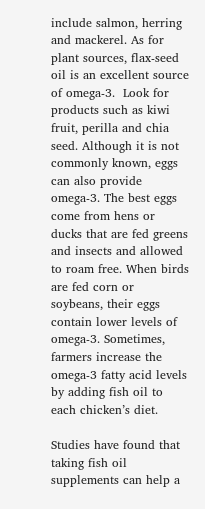include salmon, herring and mackerel. As for plant sources, flax-seed oil is an excellent source of omega-3.  Look for products such as kiwi fruit, perilla and chia seed. Although it is not commonly known, eggs can also provide omega-3. The best eggs come from hens or ducks that are fed greens and insects and allowed to roam free. When birds are fed corn or soybeans, their eggs contain lower levels of omega-3. Sometimes, farmers increase the omega-3 fatty acid levels by adding fish oil to each chicken’s diet.

Studies have found that taking fish oil supplements can help a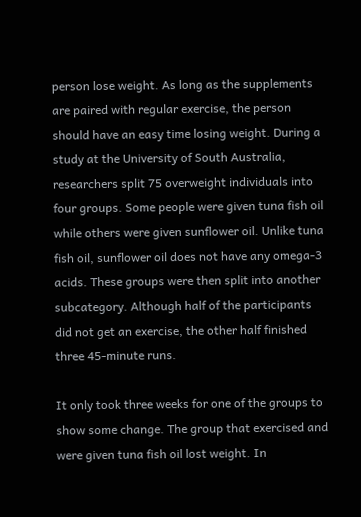person lose weight. As long as the supplements are paired with regular exercise, the person should have an easy time losing weight. During a study at the University of South Australia, researchers split 75 overweight individuals into four groups. Some people were given tuna fish oil while others were given sunflower oil. Unlike tuna fish oil, sunflower oil does not have any omega-3 acids. These groups were then split into another subcategory. Although half of the participants did not get an exercise, the other half finished three 45-minute runs.

It only took three weeks for one of the groups to show some change. The group that exercised and were given tuna fish oil lost weight. In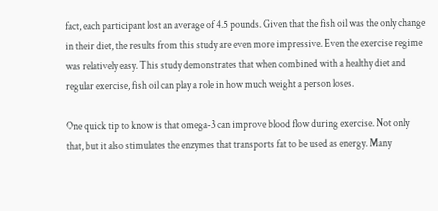fact, each participant lost an average of 4.5 pounds. Given that the fish oil was the only change in their diet, the results from this study are even more impressive. Even the exercise regime was relatively easy. This study demonstrates that when combined with a healthy diet and regular exercise, fish oil can play a role in how much weight a person loses.

One quick tip to know is that omega-3 can improve blood flow during exercise. Not only that, but it also stimulates the enzymes that transports fat to be used as energy. Many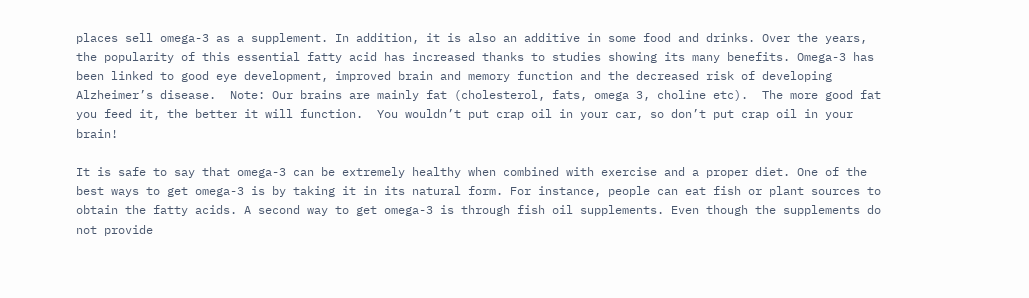places sell omega-3 as a supplement. In addition, it is also an additive in some food and drinks. Over the years, the popularity of this essential fatty acid has increased thanks to studies showing its many benefits. Omega-3 has been linked to good eye development, improved brain and memory function and the decreased risk of developing Alzheimer’s disease.  Note: Our brains are mainly fat (cholesterol, fats, omega 3, choline etc).  The more good fat you feed it, the better it will function.  You wouldn’t put crap oil in your car, so don’t put crap oil in your brain!

It is safe to say that omega-3 can be extremely healthy when combined with exercise and a proper diet. One of the best ways to get omega-3 is by taking it in its natural form. For instance, people can eat fish or plant sources to obtain the fatty acids. A second way to get omega-3 is through fish oil supplements. Even though the supplements do not provide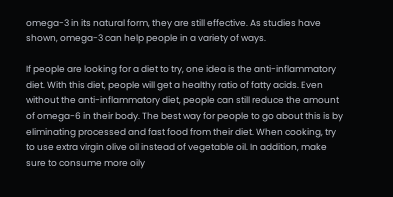omega-3 in its natural form, they are still effective. As studies have shown, omega-3 can help people in a variety of ways.

If people are looking for a diet to try, one idea is the anti-inflammatory diet. With this diet, people will get a healthy ratio of fatty acids. Even without the anti-inflammatory diet, people can still reduce the amount of omega-6 in their body. The best way for people to go about this is by eliminating processed and fast food from their diet. When cooking, try to use extra virgin olive oil instead of vegetable oil. In addition, make sure to consume more oily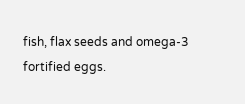fish, flax seeds and omega-3 fortified eggs.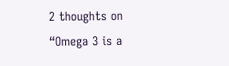2 thoughts on “Omega 3 is a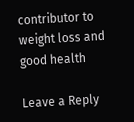contributor to weight loss and good health

Leave a Reply